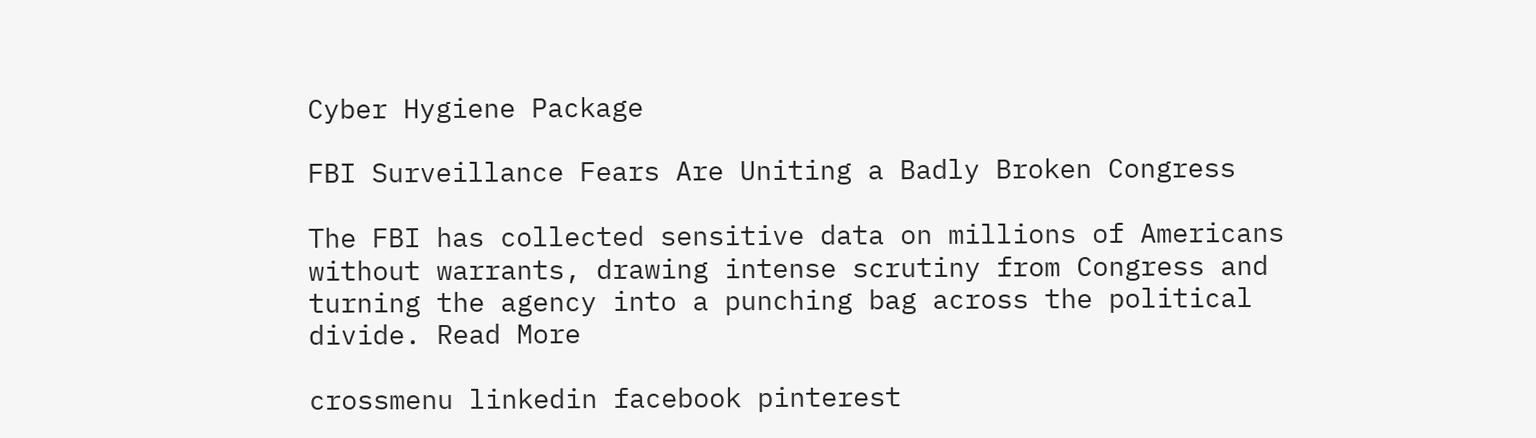Cyber Hygiene Package

FBI Surveillance Fears Are Uniting a Badly Broken Congress

The FBI has collected sensitive data on millions of Americans without warrants, drawing intense scrutiny from Congress and turning the agency into a punching bag across the political divide. Read More

crossmenu linkedin facebook pinterest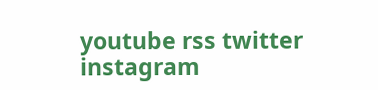youtube rss twitter instagram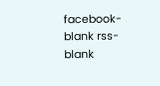facebook-blank rss-blank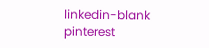linkedin-blank pinterest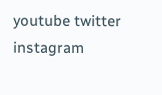youtube twitter instagram